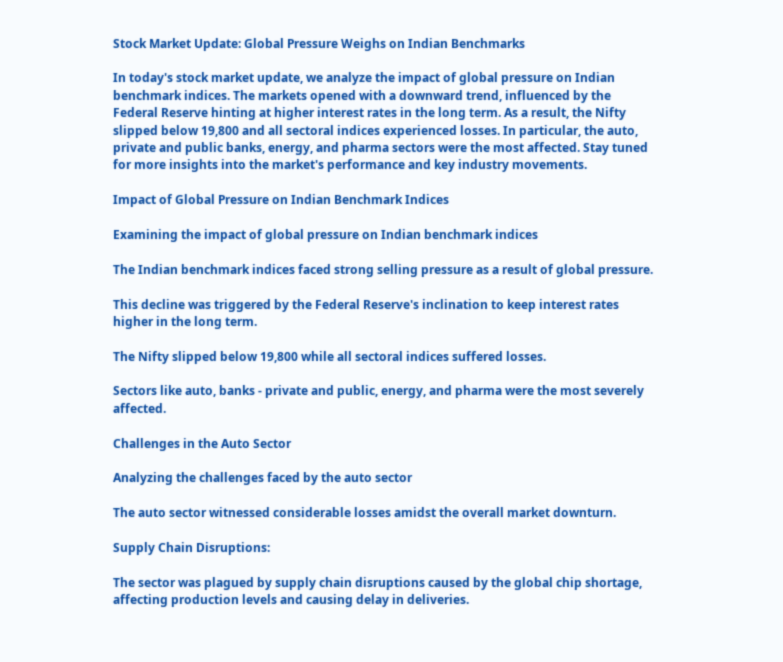Stock Market Update: Global Pressure Weighs on Indian Benchmarks

In today's stock market update, we analyze the impact of global pressure on Indian benchmark indices. The markets opened with a downward trend, influenced by the Federal Reserve hinting at higher interest rates in the long term. As a result, the Nifty slipped below 19,800 and all sectoral indices experienced losses. In particular, the auto, private and public banks, energy, and pharma sectors were the most affected. Stay tuned for more insights into the market's performance and key industry movements.

Impact of Global Pressure on Indian Benchmark Indices

Examining the impact of global pressure on Indian benchmark indices

The Indian benchmark indices faced strong selling pressure as a result of global pressure.

This decline was triggered by the Federal Reserve's inclination to keep interest rates higher in the long term.

The Nifty slipped below 19,800 while all sectoral indices suffered losses.

Sectors like auto, banks - private and public, energy, and pharma were the most severely affected.

Challenges in the Auto Sector

Analyzing the challenges faced by the auto sector

The auto sector witnessed considerable losses amidst the overall market downturn.

Supply Chain Disruptions:

The sector was plagued by supply chain disruptions caused by the global chip shortage, affecting production levels and causing delay in deliveries.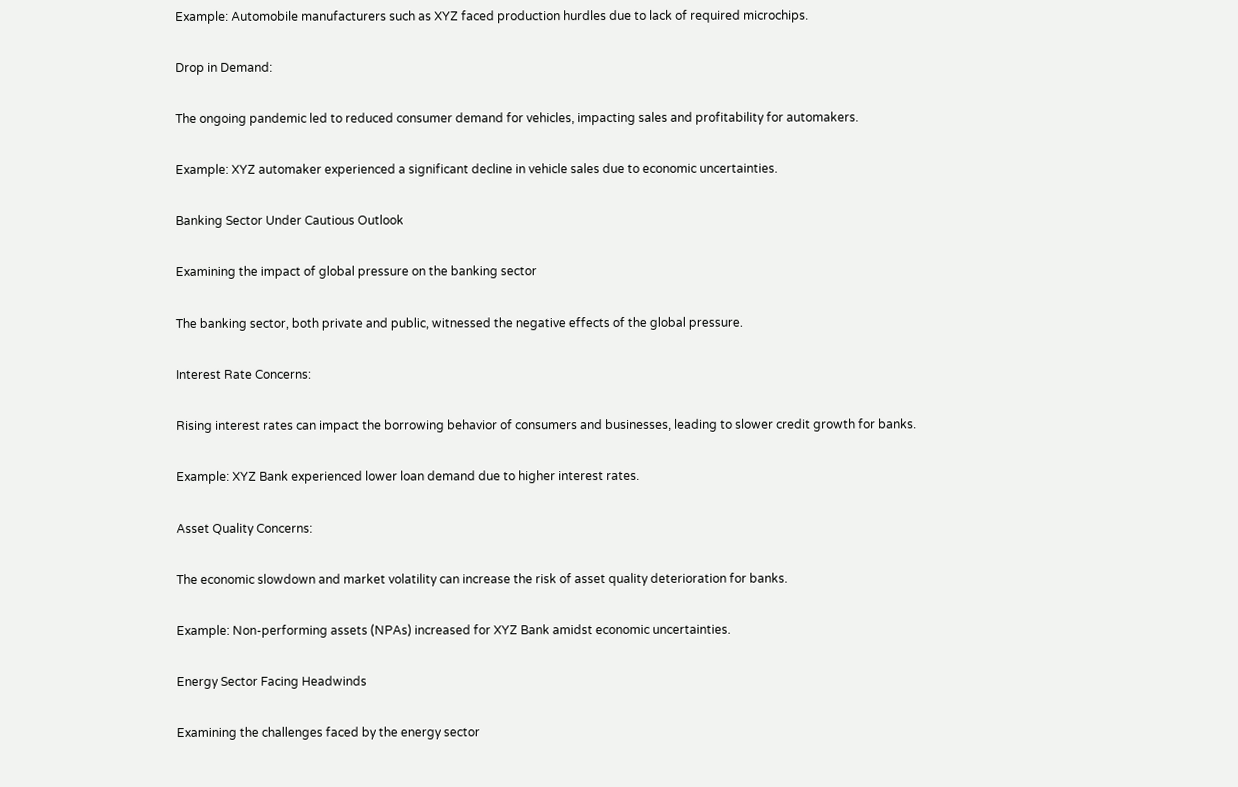Example: Automobile manufacturers such as XYZ faced production hurdles due to lack of required microchips.

Drop in Demand:

The ongoing pandemic led to reduced consumer demand for vehicles, impacting sales and profitability for automakers.

Example: XYZ automaker experienced a significant decline in vehicle sales due to economic uncertainties.

Banking Sector Under Cautious Outlook

Examining the impact of global pressure on the banking sector

The banking sector, both private and public, witnessed the negative effects of the global pressure.

Interest Rate Concerns:

Rising interest rates can impact the borrowing behavior of consumers and businesses, leading to slower credit growth for banks.

Example: XYZ Bank experienced lower loan demand due to higher interest rates.

Asset Quality Concerns:

The economic slowdown and market volatility can increase the risk of asset quality deterioration for banks.

Example: Non-performing assets (NPAs) increased for XYZ Bank amidst economic uncertainties.

Energy Sector Facing Headwinds

Examining the challenges faced by the energy sector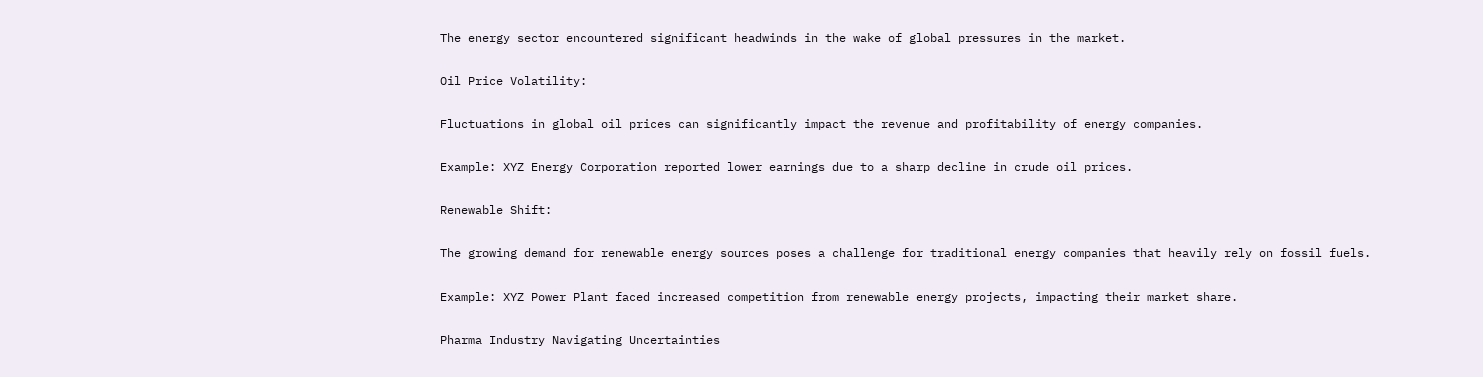The energy sector encountered significant headwinds in the wake of global pressures in the market.

Oil Price Volatility:

Fluctuations in global oil prices can significantly impact the revenue and profitability of energy companies.

Example: XYZ Energy Corporation reported lower earnings due to a sharp decline in crude oil prices.

Renewable Shift:

The growing demand for renewable energy sources poses a challenge for traditional energy companies that heavily rely on fossil fuels.

Example: XYZ Power Plant faced increased competition from renewable energy projects, impacting their market share.

Pharma Industry Navigating Uncertainties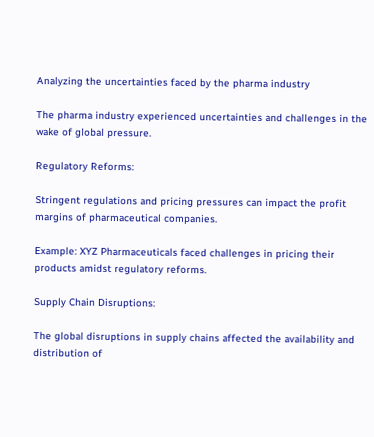Analyzing the uncertainties faced by the pharma industry

The pharma industry experienced uncertainties and challenges in the wake of global pressure.

Regulatory Reforms:

Stringent regulations and pricing pressures can impact the profit margins of pharmaceutical companies.

Example: XYZ Pharmaceuticals faced challenges in pricing their products amidst regulatory reforms.

Supply Chain Disruptions:

The global disruptions in supply chains affected the availability and distribution of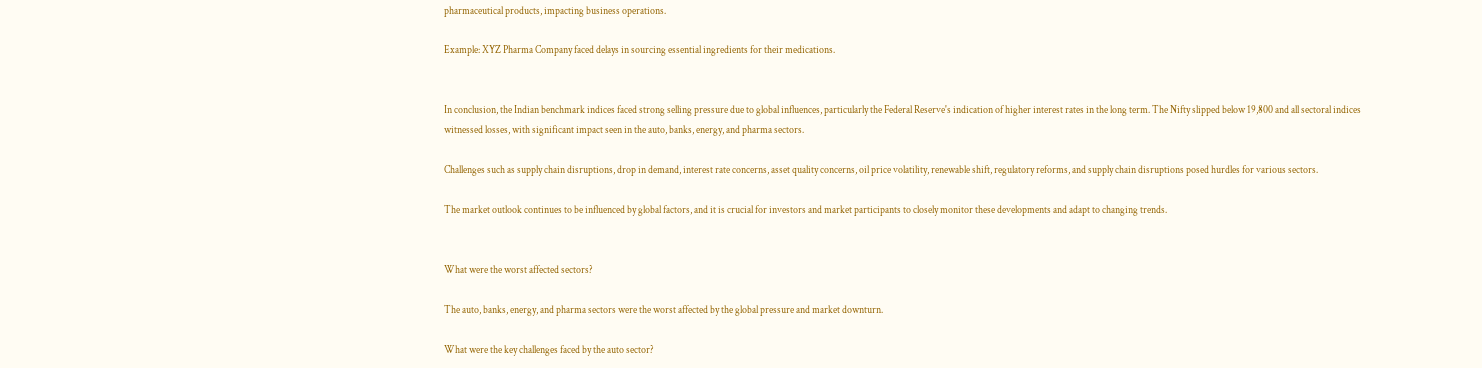pharmaceutical products, impacting business operations.

Example: XYZ Pharma Company faced delays in sourcing essential ingredients for their medications.


In conclusion, the Indian benchmark indices faced strong selling pressure due to global influences, particularly the Federal Reserve's indication of higher interest rates in the long term. The Nifty slipped below 19,800 and all sectoral indices witnessed losses, with significant impact seen in the auto, banks, energy, and pharma sectors.

Challenges such as supply chain disruptions, drop in demand, interest rate concerns, asset quality concerns, oil price volatility, renewable shift, regulatory reforms, and supply chain disruptions posed hurdles for various sectors.

The market outlook continues to be influenced by global factors, and it is crucial for investors and market participants to closely monitor these developments and adapt to changing trends.


What were the worst affected sectors?

The auto, banks, energy, and pharma sectors were the worst affected by the global pressure and market downturn.

What were the key challenges faced by the auto sector?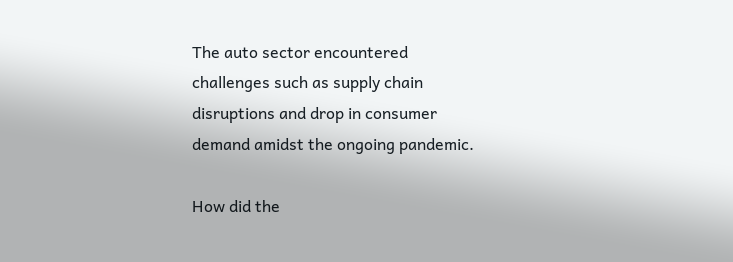The auto sector encountered challenges such as supply chain disruptions and drop in consumer demand amidst the ongoing pandemic.

How did the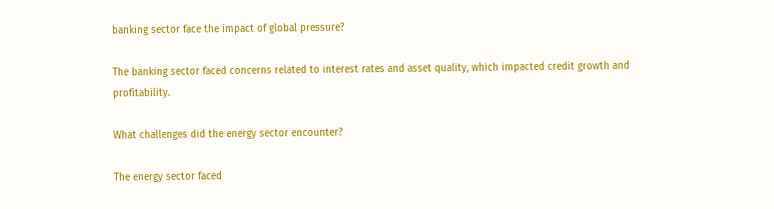banking sector face the impact of global pressure?

The banking sector faced concerns related to interest rates and asset quality, which impacted credit growth and profitability.

What challenges did the energy sector encounter?

The energy sector faced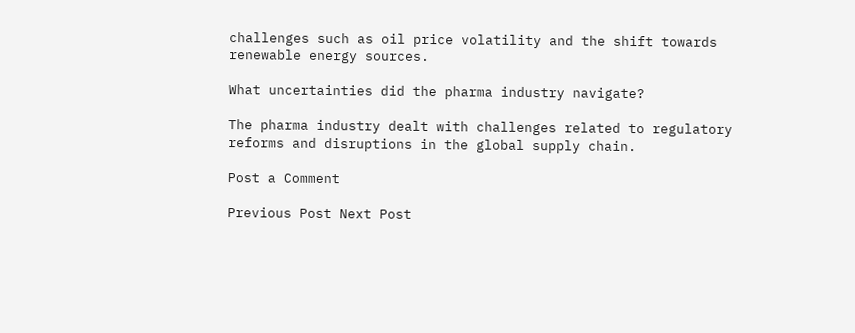challenges such as oil price volatility and the shift towards renewable energy sources.

What uncertainties did the pharma industry navigate?

The pharma industry dealt with challenges related to regulatory reforms and disruptions in the global supply chain.

Post a Comment

Previous Post Next Post